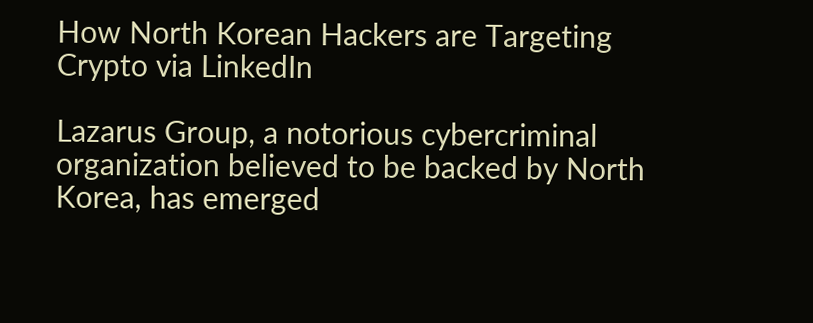How North Korean Hackers are Targeting Crypto via LinkedIn

Lazarus Group, a notorious cybercriminal organization believed to be backed by North Korea, has emerged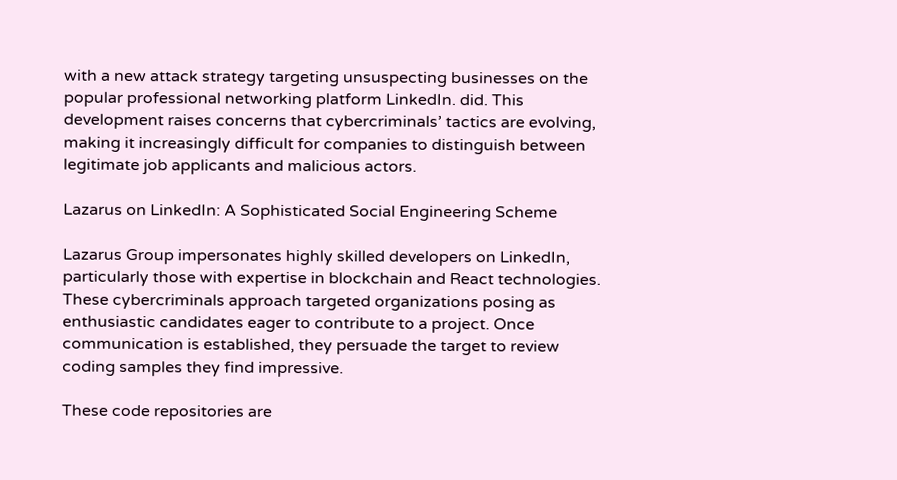with a new attack strategy targeting unsuspecting businesses on the popular professional networking platform LinkedIn. did. This development raises concerns that cybercriminals’ tactics are evolving, making it increasingly difficult for companies to distinguish between legitimate job applicants and malicious actors.

Lazarus on LinkedIn: A Sophisticated Social Engineering Scheme

Lazarus Group impersonates highly skilled developers on LinkedIn, particularly those with expertise in blockchain and React technologies. These cybercriminals approach targeted organizations posing as enthusiastic candidates eager to contribute to a project. Once communication is established, they persuade the target to review coding samples they find impressive.

These code repositories are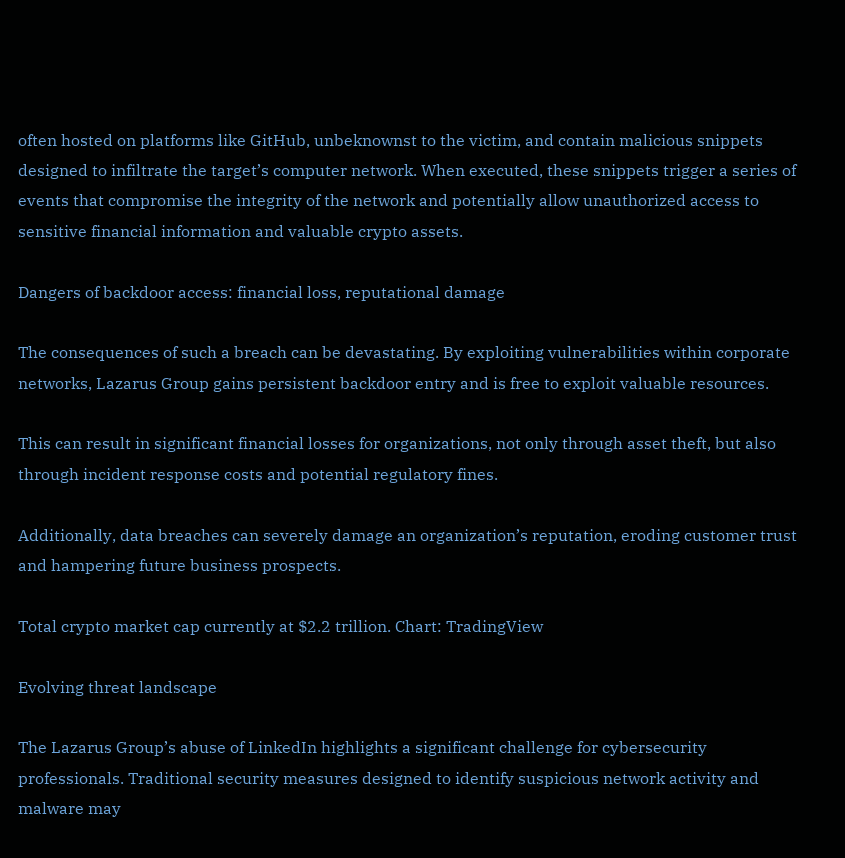often hosted on platforms like GitHub, unbeknownst to the victim, and contain malicious snippets designed to infiltrate the target’s computer network. When executed, these snippets trigger a series of events that compromise the integrity of the network and potentially allow unauthorized access to sensitive financial information and valuable crypto assets.

Dangers of backdoor access: financial loss, reputational damage

The consequences of such a breach can be devastating. By exploiting vulnerabilities within corporate networks, Lazarus Group gains persistent backdoor entry and is free to exploit valuable resources.

This can result in significant financial losses for organizations, not only through asset theft, but also through incident response costs and potential regulatory fines.

Additionally, data breaches can severely damage an organization’s reputation, eroding customer trust and hampering future business prospects.

Total crypto market cap currently at $2.2 trillion. Chart: TradingView

Evolving threat landscape

The Lazarus Group’s abuse of LinkedIn highlights a significant challenge for cybersecurity professionals. Traditional security measures designed to identify suspicious network activity and malware may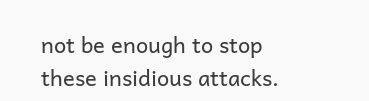not be enough to stop these insidious attacks.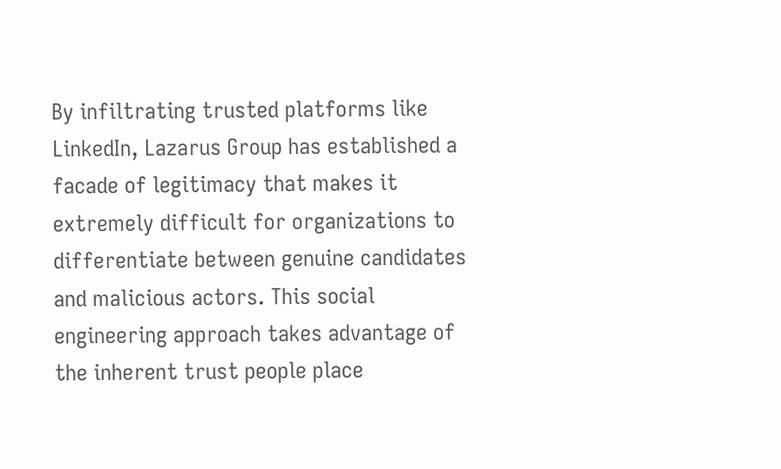By infiltrating trusted platforms like LinkedIn, Lazarus Group has established a facade of legitimacy that makes it extremely difficult for organizations to differentiate between genuine candidates and malicious actors. This social engineering approach takes advantage of the inherent trust people place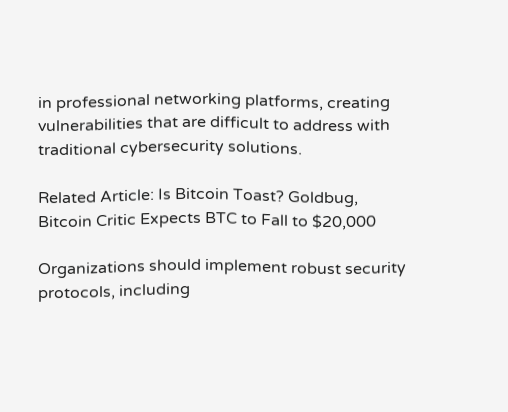in professional networking platforms, creating vulnerabilities that are difficult to address with traditional cybersecurity solutions.

Related Article: Is Bitcoin Toast? Goldbug, Bitcoin Critic Expects BTC to Fall to $20,000

Organizations should implement robust security protocols, including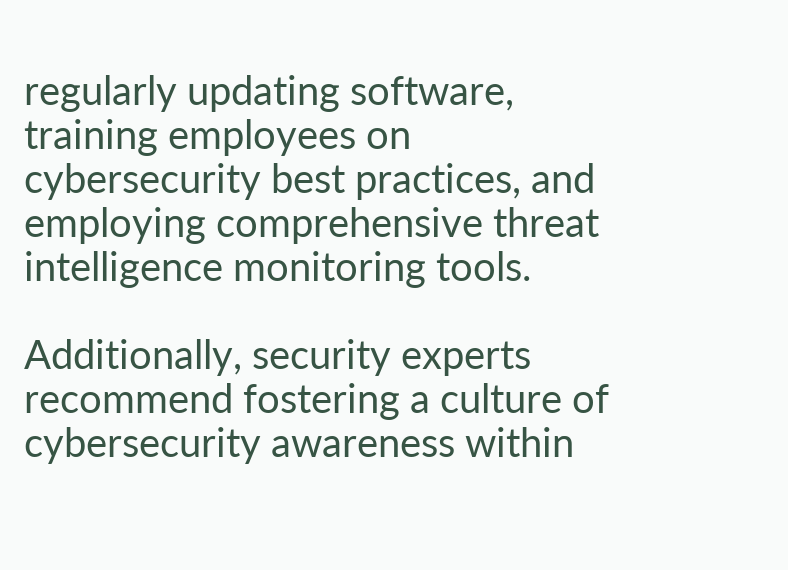regularly updating software, training employees on cybersecurity best practices, and employing comprehensive threat intelligence monitoring tools.

Additionally, security experts recommend fostering a culture of cybersecurity awareness within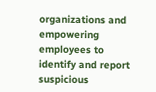organizations and empowering employees to identify and report suspicious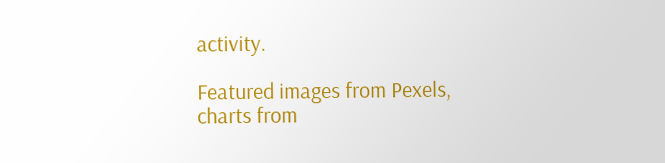activity.

Featured images from Pexels, charts from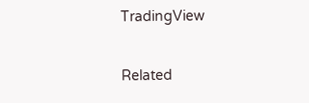TradingView

Related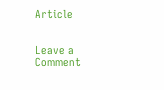Article


Leave a Comment